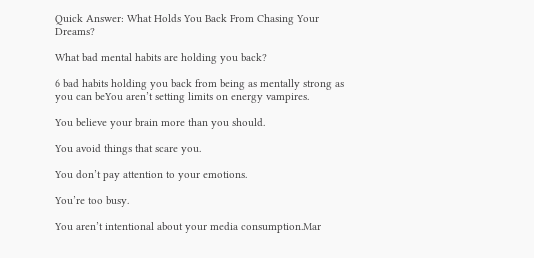Quick Answer: What Holds You Back From Chasing Your Dreams?

What bad mental habits are holding you back?

6 bad habits holding you back from being as mentally strong as you can beYou aren’t setting limits on energy vampires.

You believe your brain more than you should.

You avoid things that scare you.

You don’t pay attention to your emotions.

You’re too busy.

You aren’t intentional about your media consumption.Mar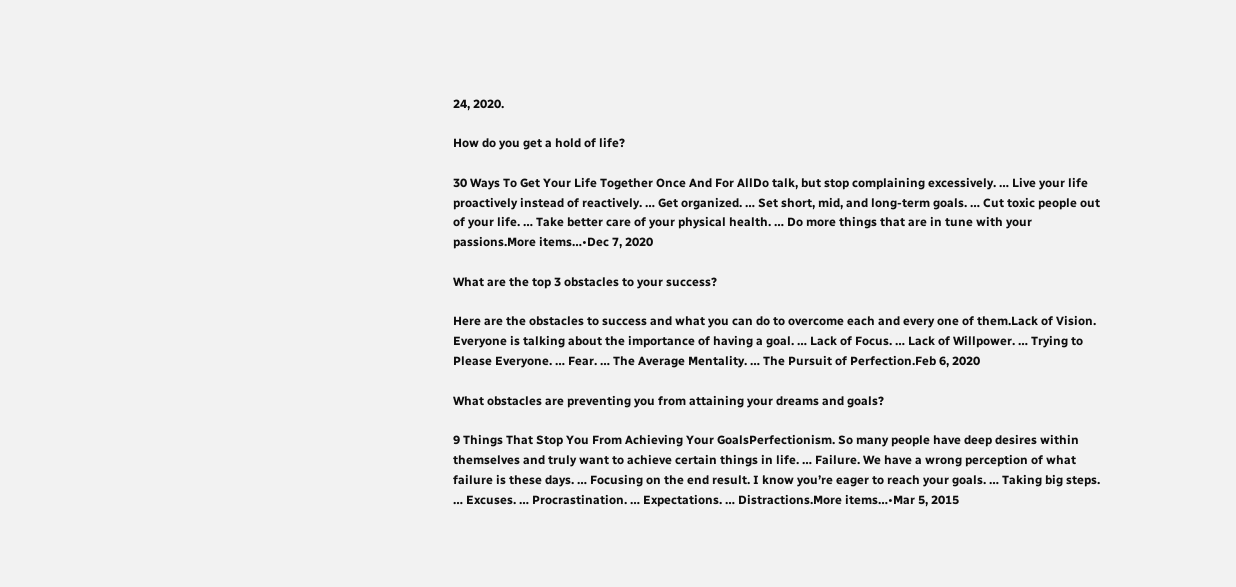24, 2020.

How do you get a hold of life?

30 Ways To Get Your Life Together Once And For AllDo talk, but stop complaining excessively. … Live your life proactively instead of reactively. … Get organized. … Set short, mid, and long-term goals. … Cut toxic people out of your life. … Take better care of your physical health. … Do more things that are in tune with your passions.More items…•Dec 7, 2020

What are the top 3 obstacles to your success?

Here are the obstacles to success and what you can do to overcome each and every one of them.Lack of Vision. Everyone is talking about the importance of having a goal. … Lack of Focus. … Lack of Willpower. … Trying to Please Everyone. … Fear. … The Average Mentality. … The Pursuit of Perfection.Feb 6, 2020

What obstacles are preventing you from attaining your dreams and goals?

9 Things That Stop You From Achieving Your GoalsPerfectionism. So many people have deep desires within themselves and truly want to achieve certain things in life. … Failure. We have a wrong perception of what failure is these days. … Focusing on the end result. I know you’re eager to reach your goals. … Taking big steps. … Excuses. … Procrastination. … Expectations. … Distractions.More items…•Mar 5, 2015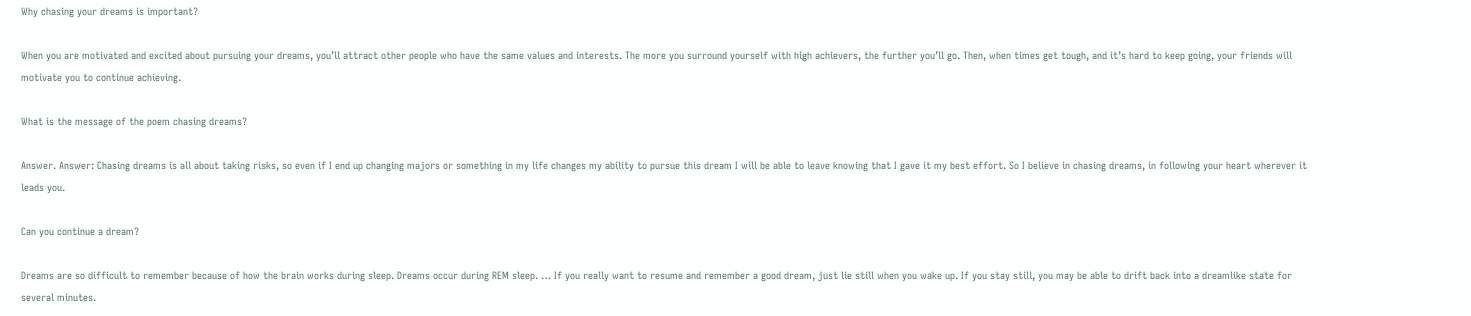Why chasing your dreams is important?

When you are motivated and excited about pursuing your dreams, you’ll attract other people who have the same values and interests. The more you surround yourself with high achievers, the further you’ll go. Then, when times get tough, and it’s hard to keep going, your friends will motivate you to continue achieving.

What is the message of the poem chasing dreams?

Answer. Answer: Chasing dreams is all about taking risks, so even if I end up changing majors or something in my life changes my ability to pursue this dream I will be able to leave knowing that I gave it my best effort. So I believe in chasing dreams, in following your heart wherever it leads you.

Can you continue a dream?

Dreams are so difficult to remember because of how the brain works during sleep. Dreams occur during REM sleep. … If you really want to resume and remember a good dream, just lie still when you wake up. If you stay still, you may be able to drift back into a dreamlike state for several minutes.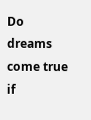Do dreams come true if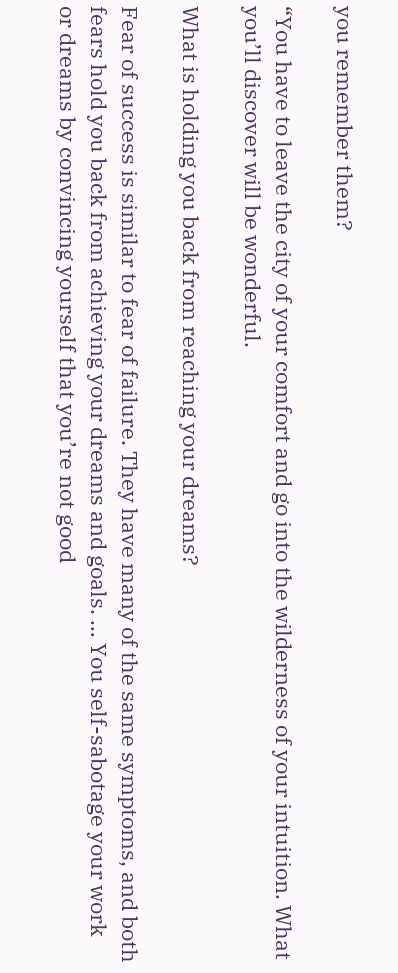you remember them?

“You have to leave the city of your comfort and go into the wilderness of your intuition. What you’ll discover will be wonderful.

What is holding you back from reaching your dreams?

Fear of success is similar to fear of failure. They have many of the same symptoms, and both fears hold you back from achieving your dreams and goals. … You self-sabotage your work or dreams by convincing yourself that you’re not good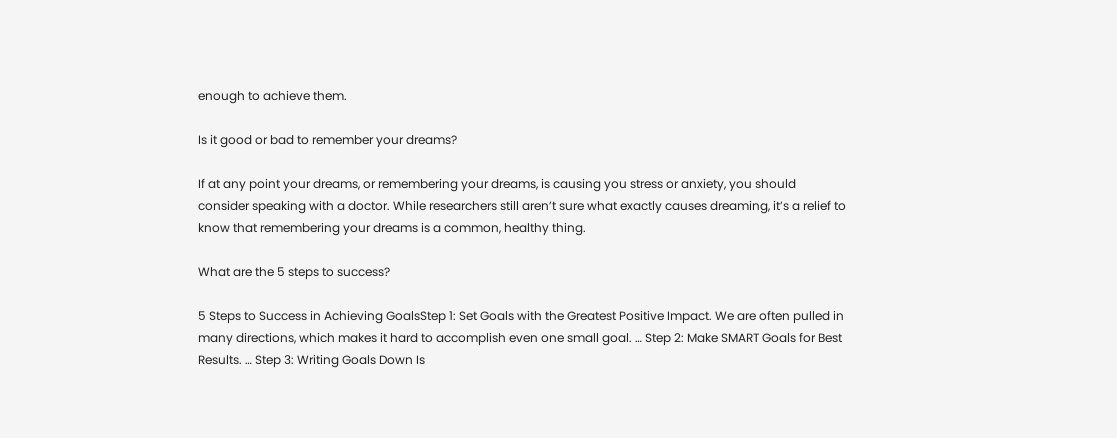enough to achieve them.

Is it good or bad to remember your dreams?

If at any point your dreams, or remembering your dreams, is causing you stress or anxiety, you should consider speaking with a doctor. While researchers still aren’t sure what exactly causes dreaming, it’s a relief to know that remembering your dreams is a common, healthy thing.

What are the 5 steps to success?

5 Steps to Success in Achieving GoalsStep 1: Set Goals with the Greatest Positive Impact. We are often pulled in many directions, which makes it hard to accomplish even one small goal. … Step 2: Make SMART Goals for Best Results. … Step 3: Writing Goals Down Is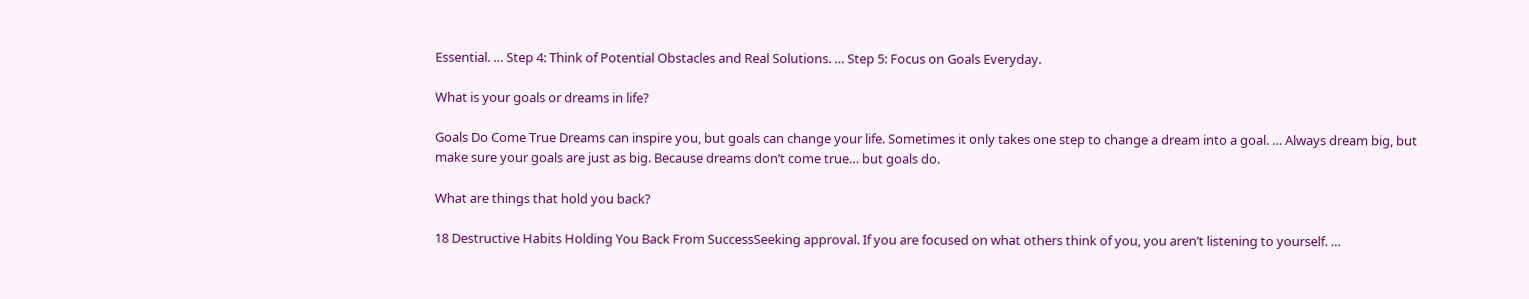Essential. … Step 4: Think of Potential Obstacles and Real Solutions. … Step 5: Focus on Goals Everyday.

What is your goals or dreams in life?

Goals Do Come True Dreams can inspire you, but goals can change your life. Sometimes it only takes one step to change a dream into a goal. … Always dream big, but make sure your goals are just as big. Because dreams don’t come true… but goals do.

What are things that hold you back?

18 Destructive Habits Holding You Back From SuccessSeeking approval. If you are focused on what others think of you, you aren’t listening to yourself. …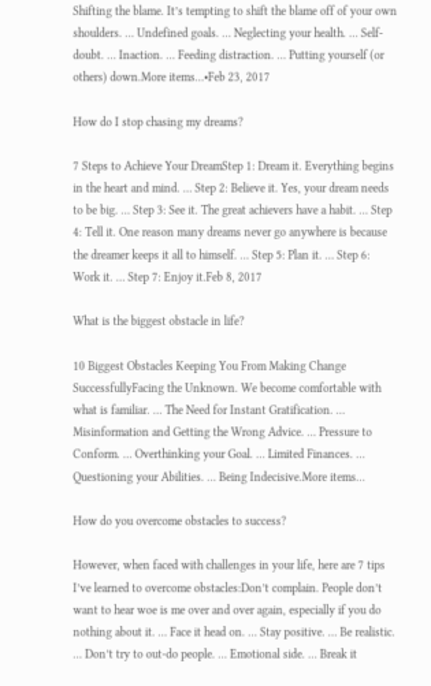Shifting the blame. It’s tempting to shift the blame off of your own shoulders. … Undefined goals. … Neglecting your health. … Self-doubt. … Inaction. … Feeding distraction. … Putting yourself (or others) down.More items…•Feb 23, 2017

How do I stop chasing my dreams?

7 Steps to Achieve Your DreamStep 1: Dream it. Everything begins in the heart and mind. … Step 2: Believe it. Yes, your dream needs to be big. … Step 3: See it. The great achievers have a habit. … Step 4: Tell it. One reason many dreams never go anywhere is because the dreamer keeps it all to himself. … Step 5: Plan it. … Step 6: Work it. … Step 7: Enjoy it.Feb 8, 2017

What is the biggest obstacle in life?

10 Biggest Obstacles Keeping You From Making Change SuccessfullyFacing the Unknown. We become comfortable with what is familiar. … The Need for Instant Gratification. … Misinformation and Getting the Wrong Advice. … Pressure to Conform. … Overthinking your Goal. … Limited Finances. … Questioning your Abilities. … Being Indecisive.More items…

How do you overcome obstacles to success?

However, when faced with challenges in your life, here are 7 tips I’ve learned to overcome obstacles:Don’t complain. People don’t want to hear woe is me over and over again, especially if you do nothing about it. … Face it head on. … Stay positive. … Be realistic. … Don’t try to out-do people. … Emotional side. … Break it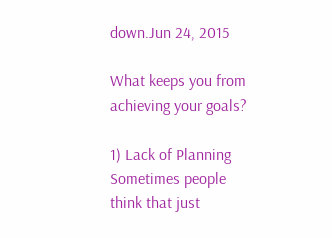down.Jun 24, 2015

What keeps you from achieving your goals?

1) Lack of Planning Sometimes people think that just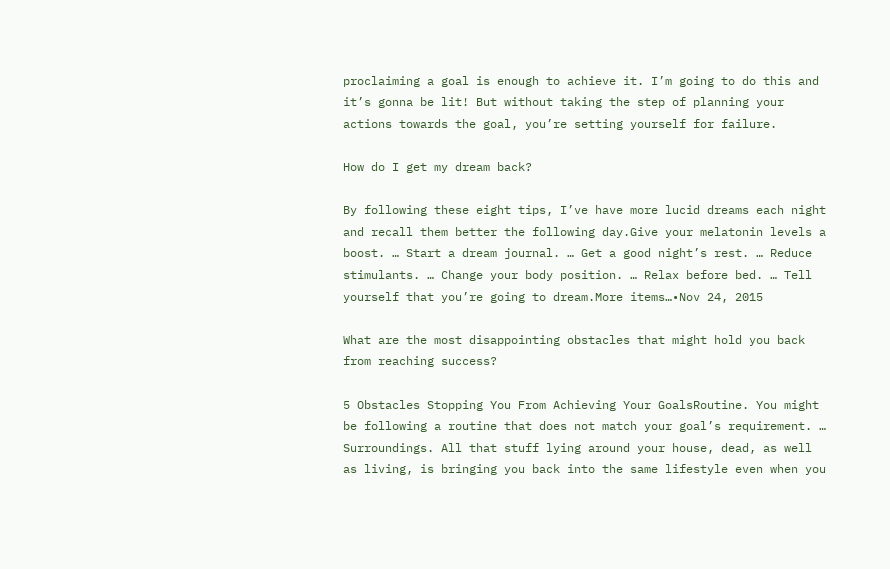proclaiming a goal is enough to achieve it. I’m going to do this and it’s gonna be lit! But without taking the step of planning your actions towards the goal, you’re setting yourself for failure.

How do I get my dream back?

By following these eight tips, I’ve have more lucid dreams each night and recall them better the following day.Give your melatonin levels a boost. … Start a dream journal. … Get a good night’s rest. … Reduce stimulants. … Change your body position. … Relax before bed. … Tell yourself that you’re going to dream.More items…•Nov 24, 2015

What are the most disappointing obstacles that might hold you back from reaching success?

5 Obstacles Stopping You From Achieving Your GoalsRoutine. You might be following a routine that does not match your goal’s requirement. … Surroundings. All that stuff lying around your house, dead, as well as living, is bringing you back into the same lifestyle even when you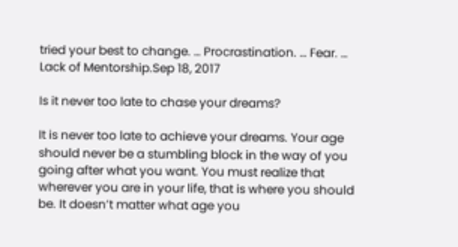tried your best to change. … Procrastination. … Fear. … Lack of Mentorship.Sep 18, 2017

Is it never too late to chase your dreams?

It is never too late to achieve your dreams. Your age should never be a stumbling block in the way of you going after what you want. You must realize that wherever you are in your life, that is where you should be. It doesn’t matter what age you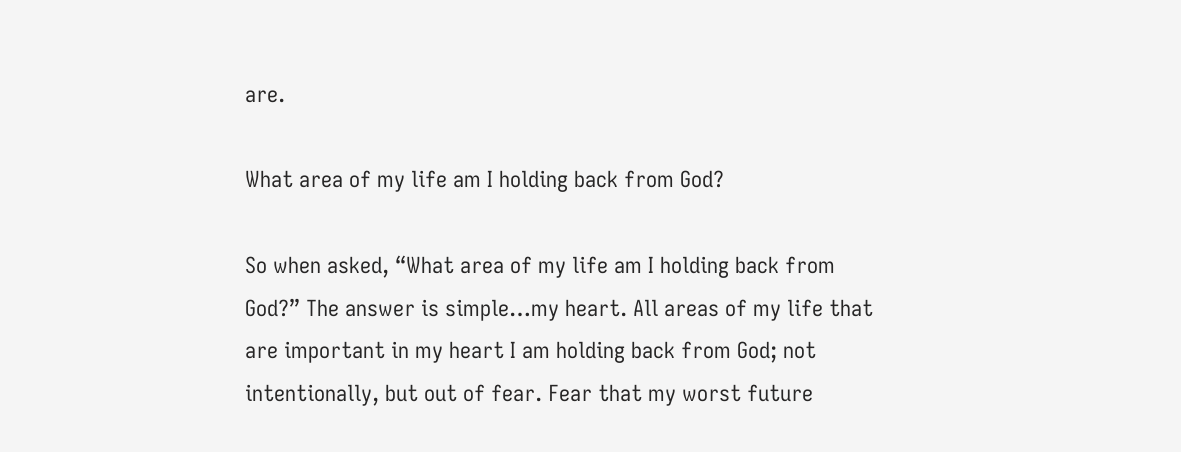are.

What area of my life am I holding back from God?

So when asked, “What area of my life am I holding back from God?” The answer is simple…my heart. All areas of my life that are important in my heart I am holding back from God; not intentionally, but out of fear. Fear that my worst future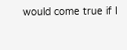would come true if I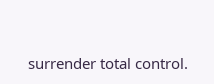surrender total control.